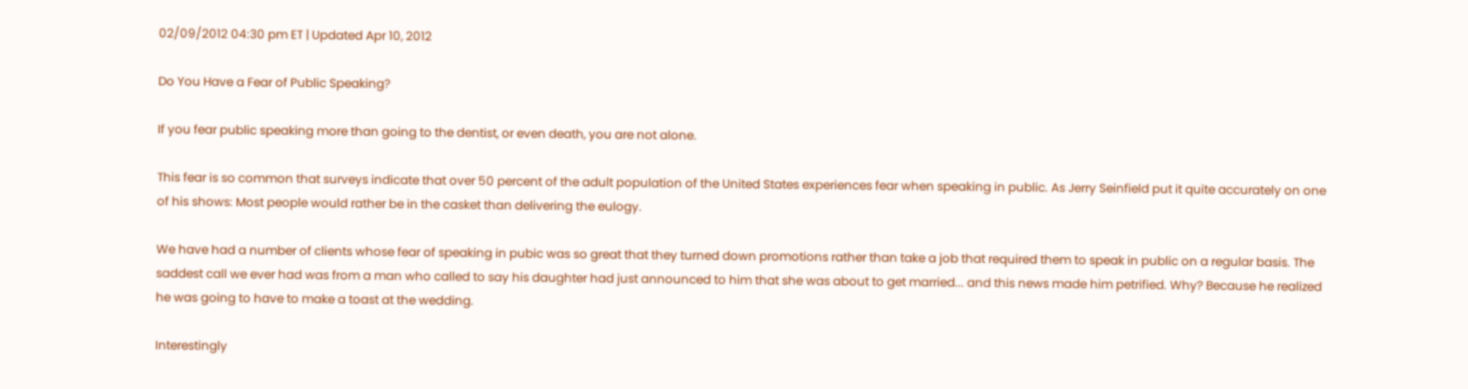02/09/2012 04:30 pm ET | Updated Apr 10, 2012

Do You Have a Fear of Public Speaking?

If you fear public speaking more than going to the dentist, or even death, you are not alone.

This fear is so common that surveys indicate that over 50 percent of the adult population of the United States experiences fear when speaking in public. As Jerry Seinfield put it quite accurately on one of his shows: Most people would rather be in the casket than delivering the eulogy.

We have had a number of clients whose fear of speaking in pubic was so great that they turned down promotions rather than take a job that required them to speak in public on a regular basis. The saddest call we ever had was from a man who called to say his daughter had just announced to him that she was about to get married... and this news made him petrified. Why? Because he realized he was going to have to make a toast at the wedding.

Interestingly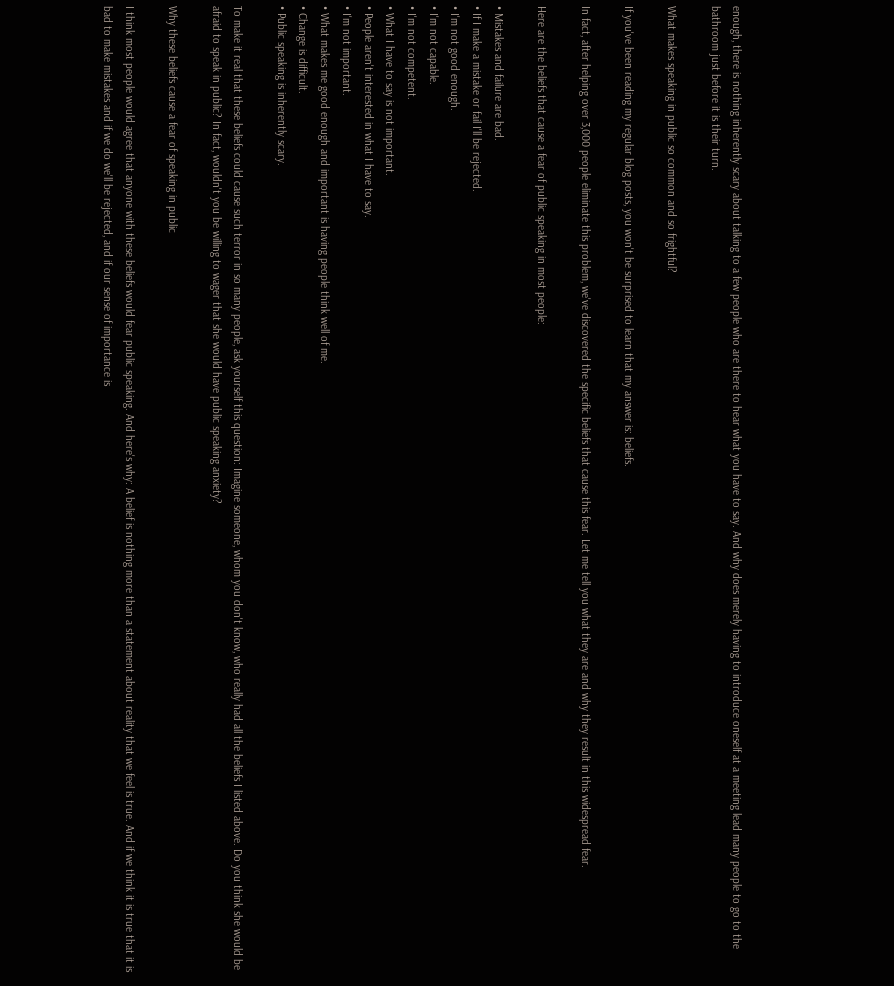enough, there is nothing inherently scary about talking to a few people who are there to hear what you have to say. And why does merely having to introduce oneself at a meeting lead many people to go to the bathroom just before it is their turn.

What makes speaking in public so common and so frightful?

If you've been reading my regular blog posts, you won't be surprised to learn that my answer is: beliefs.

In fact, after helping over 3,000 people eliminate this problem, we've discovered the specific beliefs that cause this fear. Let me tell you what they are and why they result in this widespread fear.

Here are the beliefs that cause a fear of public speaking in most people:

• Mistakes and failure are bad.
• If I make a mistake or fail I'll be rejected.
• I'm not good enough.
• I'm not capable.
• I'm not competent.
• What I have to say is not important.
• People aren't interested in what I have to say.
• I'm not important.
• What makes me good enough and important is having people think well of me.
• Change is difficult.
• Public speaking is inherently scary.

To make it real that these beliefs could cause such terror in so many people, ask yourself this question: Imagine someone, whom you don't know, who really had all the beliefs I listed above. Do you think she would be afraid to speak in public? In fact, wouldn't you be willing to wager that she would have public speaking anxiety?

Why these beliefs cause a fear of speaking in public

I think most people would agree that anyone with these beliefs would fear public speaking. And here's why: A belief is nothing more than a statement about reality that we feel is true. And if we think it is true that it is bad to make mistakes and if we do we'll be rejected, and if our sense of importance is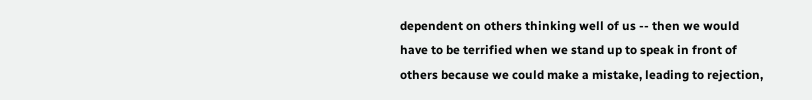dependent on others thinking well of us -- then we would have to be terrified when we stand up to speak in front of others because we could make a mistake, leading to rejection,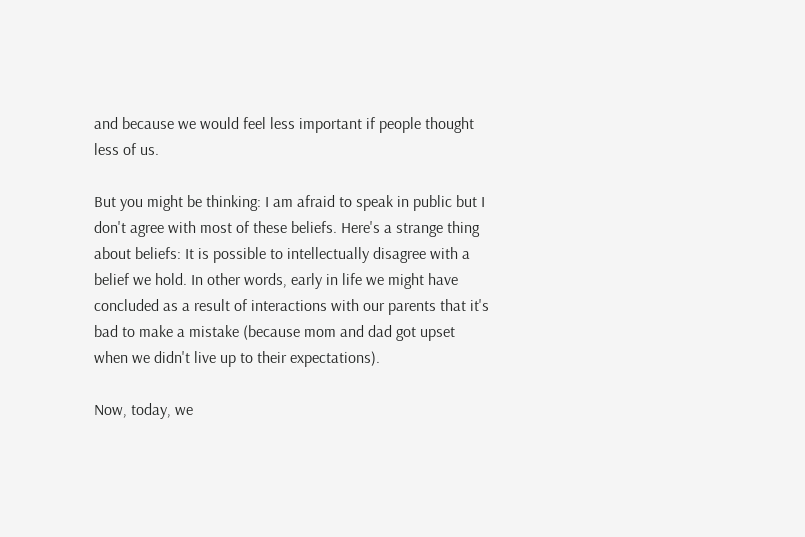and because we would feel less important if people thought less of us.

But you might be thinking: I am afraid to speak in public but I don't agree with most of these beliefs. Here's a strange thing about beliefs: It is possible to intellectually disagree with a belief we hold. In other words, early in life we might have concluded as a result of interactions with our parents that it's bad to make a mistake (because mom and dad got upset when we didn't live up to their expectations).

Now, today, we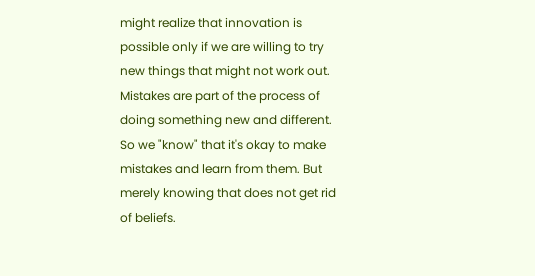might realize that innovation is possible only if we are willing to try new things that might not work out. Mistakes are part of the process of doing something new and different. So we "know" that it's okay to make mistakes and learn from them. But merely knowing that does not get rid of beliefs.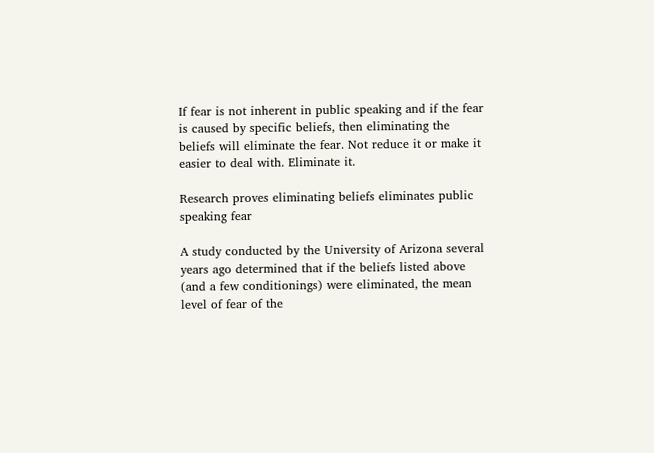If fear is not inherent in public speaking and if the fear is caused by specific beliefs, then eliminating the beliefs will eliminate the fear. Not reduce it or make it easier to deal with. Eliminate it.

Research proves eliminating beliefs eliminates public speaking fear

A study conducted by the University of Arizona several years ago determined that if the beliefs listed above (and a few conditionings) were eliminated, the mean level of fear of the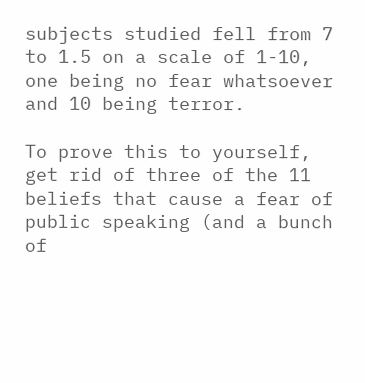subjects studied fell from 7 to 1.5 on a scale of 1-10, one being no fear whatsoever and 10 being terror.

To prove this to yourself, get rid of three of the 11 beliefs that cause a fear of public speaking (and a bunch of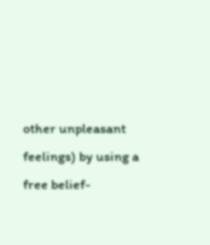other unpleasant feelings) by using a free belief-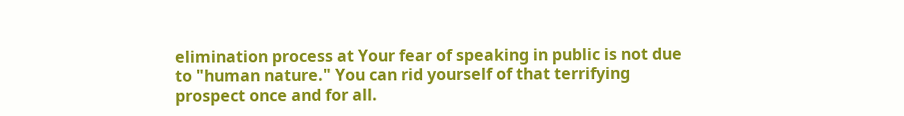elimination process at Your fear of speaking in public is not due to "human nature." You can rid yourself of that terrifying prospect once and for all.